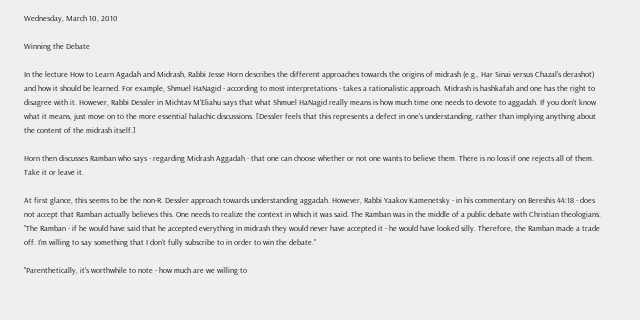Wednesday, March 10, 2010

Winning the Debate

In the lecture How to Learn Agadah and Midrash, Rabbi Jesse Horn describes the different approaches towards the origins of midrash (e.g., Har Sinai versus Chazal's derashot) and how it should be learned. For example, Shmuel HaNagid - according to most interpretations - takes a rationalistic approach. Midrash is hashkafah and one has the right to disagree with it. However, Rabbi Dessler in Michtav M'Eliahu says that what Shmuel HaNagid really means is how much time one needs to devote to aggadah. If you don't know what it means, just move on to the more essential halachic discussions. [Dessler feels that this represents a defect in one's understanding, rather than implying anything about the content of the midrash itself.]

Horn then discusses Ramban who says - regarding Midrash Aggadah - that one can choose whether or not one wants to believe them. There is no loss if one rejects all of them. Take it or leave it.

At first glance, this seems to be the non-R. Dessler approach towards understanding aggadah. However, Rabbi Yaakov Kamenetsky - in his commentary on Bereshis 44:18 - does not accept that Ramban actually believes this. One needs to realize the context in which it was said. The Ramban was in the middle of a public debate with Christian theologians. "The Ramban - if he would have said that he accepted everything in midrash they would never have accepted it - he would have looked silly. Therefore, the Ramban made a trade off. I'm willing to say something that I don't fully subscribe to in order to win the debate."

"Parenthetically, it's worthwhile to note - how much are we willing to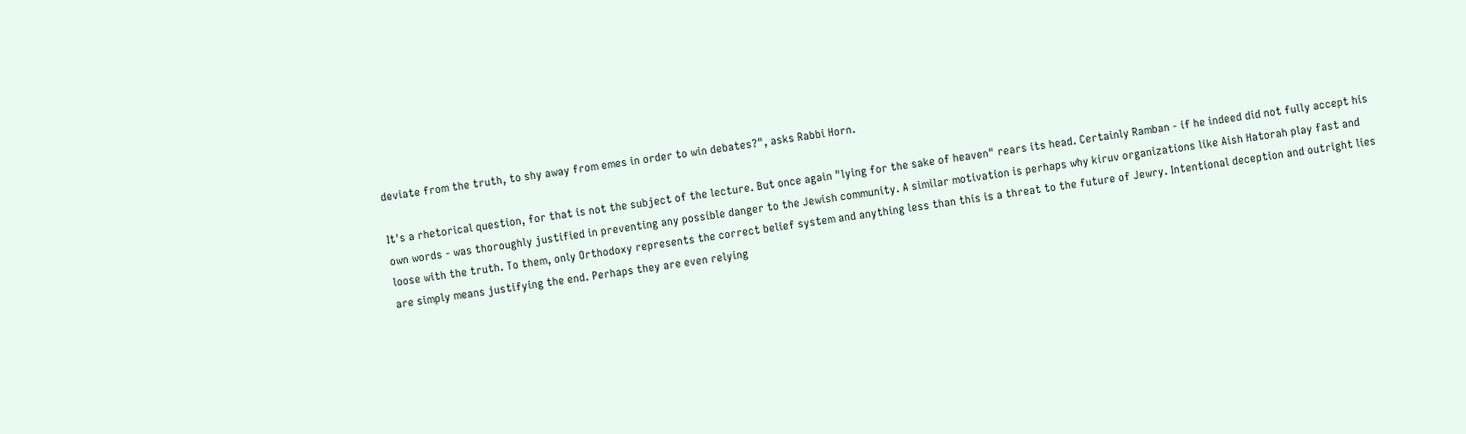deviate from the truth, to shy away from emes in order to win debates?", asks Rabbi Horn.

It's a rhetorical question, for that is not the subject of the lecture. But once again "lying for the sake of heaven" rears its head. Certainly Ramban - if he indeed did not fully accept his own words - was thoroughly justified in preventing any possible danger to the Jewish community. A similar motivation is perhaps why kiruv organizations like Aish Hatorah play fast and loose with the truth. To them, only Orthodoxy represents the correct belief system and anything less than this is a threat to the future of Jewry. Intentional deception and outright lies are simply means justifying the end. Perhaps they are even relying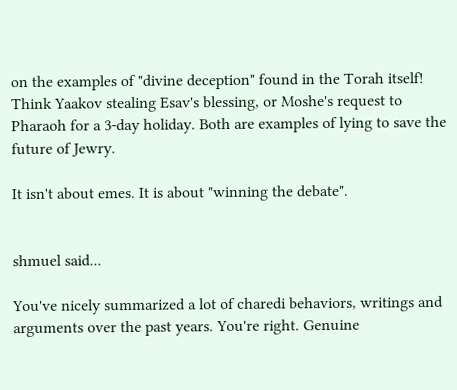on the examples of "divine deception" found in the Torah itself! Think Yaakov stealing Esav's blessing, or Moshe's request to Pharaoh for a 3-day holiday. Both are examples of lying to save the future of Jewry.

It isn't about emes. It is about "winning the debate".


shmuel said...

You've nicely summarized a lot of charedi behaviors, writings and arguments over the past years. You're right. Genuine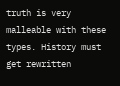truth is very malleable with these types. History must get rewritten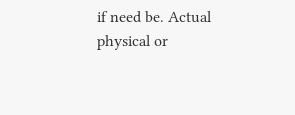if need be. Actual physical or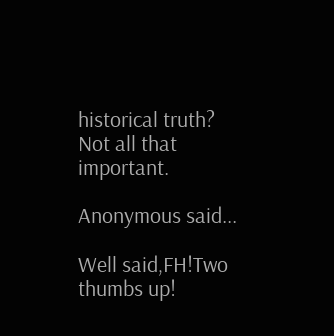historical truth? Not all that important.

Anonymous said...

Well said,FH!Two thumbs up!